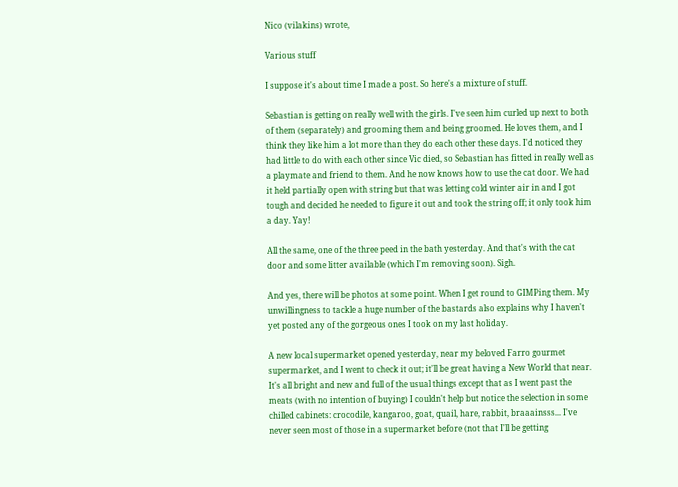Nico (vilakins) wrote,

Various stuff

I suppose it's about time I made a post. So here's a mixture of stuff.

Sebastian is getting on really well with the girls. I've seen him curled up next to both of them (separately) and grooming them and being groomed. He loves them, and I think they like him a lot more than they do each other these days. I'd noticed they had little to do with each other since Vic died, so Sebastian has fitted in really well as a playmate and friend to them. And he now knows how to use the cat door. We had it held partially open with string but that was letting cold winter air in and I got tough and decided he needed to figure it out and took the string off; it only took him a day. Yay!

All the same, one of the three peed in the bath yesterday. And that's with the cat door and some litter available (which I'm removing soon). Sigh.

And yes, there will be photos at some point. When I get round to GIMPing them. My unwillingness to tackle a huge number of the bastards also explains why I haven't yet posted any of the gorgeous ones I took on my last holiday.

A new local supermarket opened yesterday, near my beloved Farro gourmet supermarket, and I went to check it out; it'll be great having a New World that near. It's all bright and new and full of the usual things except that as I went past the meats (with no intention of buying) I couldn't help but notice the selection in some chilled cabinets: crocodile, kangaroo, goat, quail, hare, rabbit, braaainsss... I've never seen most of those in a supermarket before (not that I'll be getting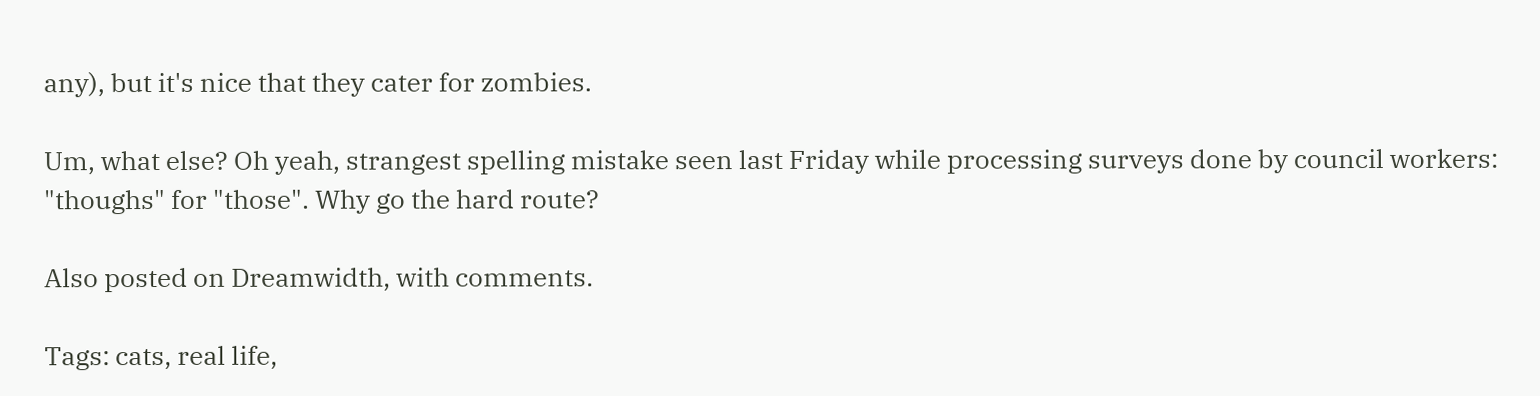any), but it's nice that they cater for zombies.

Um, what else? Oh yeah, strangest spelling mistake seen last Friday while processing surveys done by council workers: "thoughs" for "those". Why go the hard route?

Also posted on Dreamwidth, with comments.

Tags: cats, real life,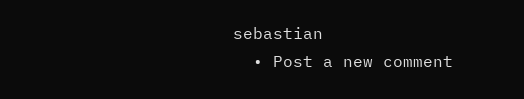sebastian
  • Post a new comment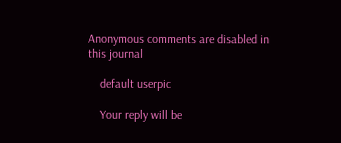Anonymous comments are disabled in this journal

    default userpic

    Your reply will be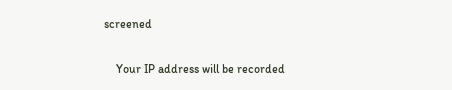screened

    Your IP address will be recorded